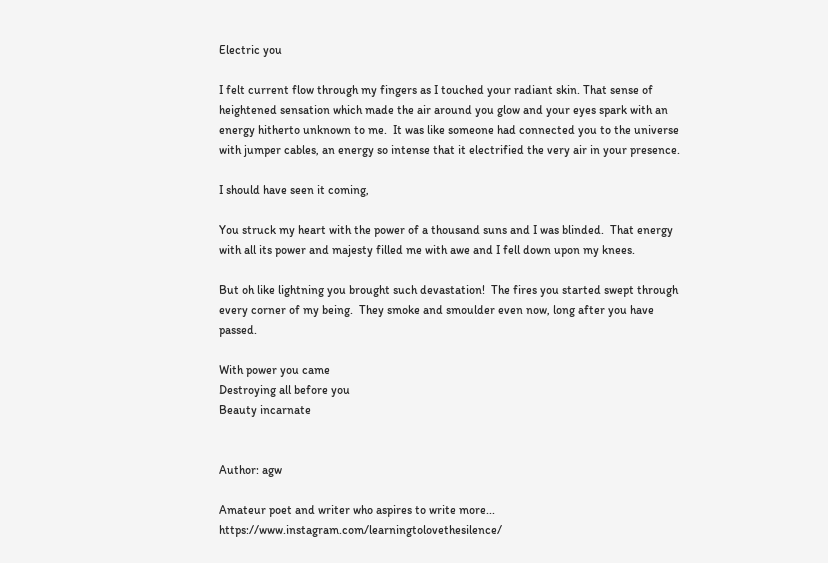Electric you

I felt current flow through my fingers as I touched your radiant skin. That sense of heightened sensation which made the air around you glow and your eyes spark with an energy hitherto unknown to me.  It was like someone had connected you to the universe with jumper cables, an energy so intense that it electrified the very air in your presence.

I should have seen it coming,

You struck my heart with the power of a thousand suns and I was blinded.  That energy with all its power and majesty filled me with awe and I fell down upon my knees.

But oh like lightning you brought such devastation!  The fires you started swept through every corner of my being.  They smoke and smoulder even now, long after you have passed.

With power you came
Destroying all before you
Beauty incarnate


Author: agw

Amateur poet and writer who aspires to write more... https://www.instagram.com/learningtolovethesilence/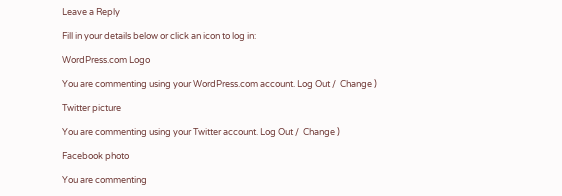Leave a Reply

Fill in your details below or click an icon to log in:

WordPress.com Logo

You are commenting using your WordPress.com account. Log Out /  Change )

Twitter picture

You are commenting using your Twitter account. Log Out /  Change )

Facebook photo

You are commenting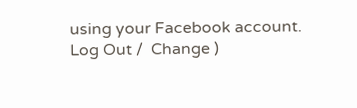using your Facebook account. Log Out /  Change )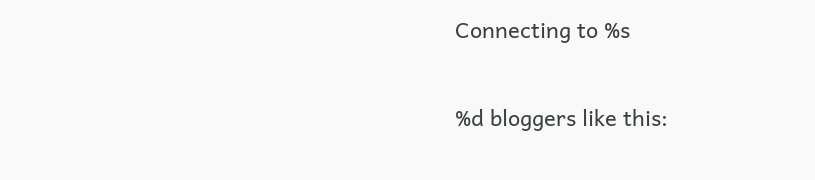Connecting to %s

%d bloggers like this: